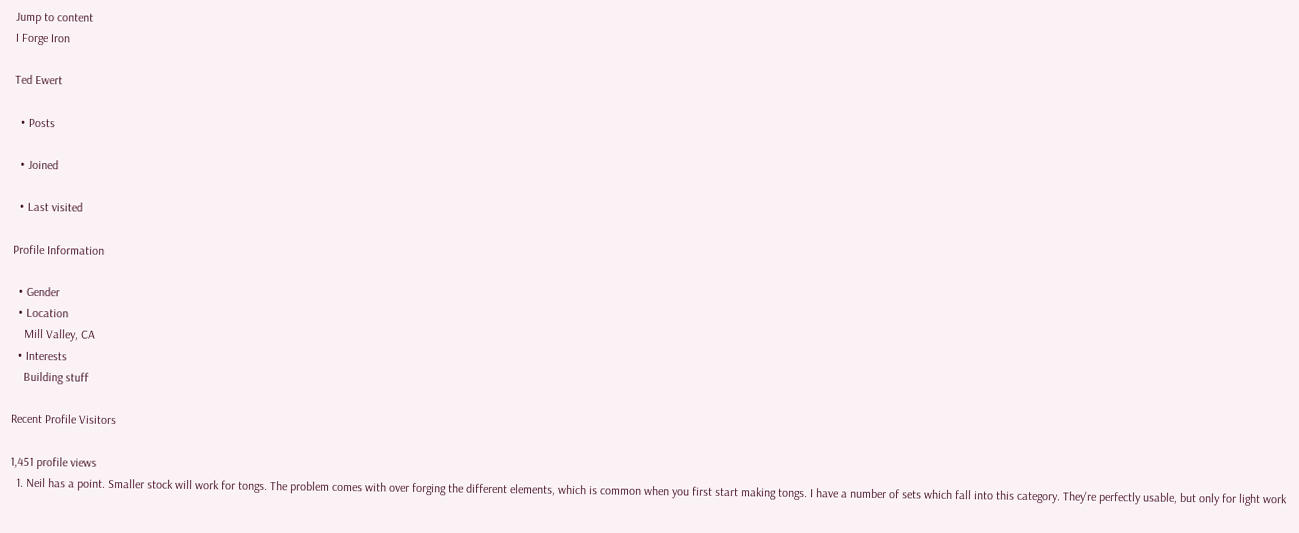Jump to content
I Forge Iron

Ted Ewert

  • Posts

  • Joined

  • Last visited

Profile Information

  • Gender
  • Location
    Mill Valley, CA
  • Interests
    Building stuff

Recent Profile Visitors

1,451 profile views
  1. Neil has a point. Smaller stock will work for tongs. The problem comes with over forging the different elements, which is common when you first start making tongs. I have a number of sets which fall into this category. They're perfectly usable, but only for light work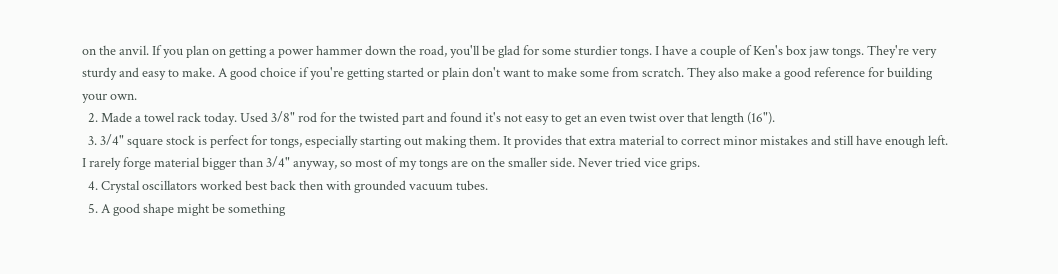on the anvil. If you plan on getting a power hammer down the road, you'll be glad for some sturdier tongs. I have a couple of Ken's box jaw tongs. They're very sturdy and easy to make. A good choice if you're getting started or plain don't want to make some from scratch. They also make a good reference for building your own.
  2. Made a towel rack today. Used 3/8" rod for the twisted part and found it's not easy to get an even twist over that length (16").
  3. 3/4" square stock is perfect for tongs, especially starting out making them. It provides that extra material to correct minor mistakes and still have enough left. I rarely forge material bigger than 3/4" anyway, so most of my tongs are on the smaller side. Never tried vice grips.
  4. Crystal oscillators worked best back then with grounded vacuum tubes.
  5. A good shape might be something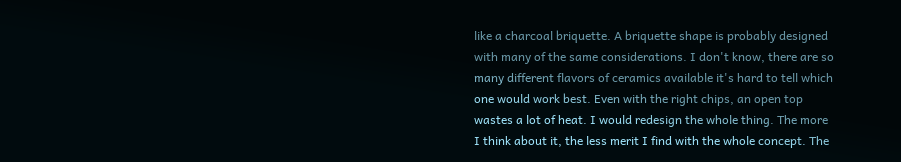like a charcoal briquette. A briquette shape is probably designed with many of the same considerations. I don't know, there are so many different flavors of ceramics available it's hard to tell which one would work best. Even with the right chips, an open top wastes a lot of heat. I would redesign the whole thing. The more I think about it, the less merit I find with the whole concept. The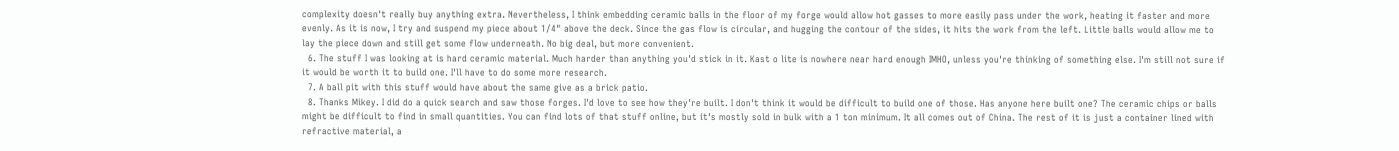complexity doesn't really buy anything extra. Nevertheless, I think embedding ceramic balls in the floor of my forge would allow hot gasses to more easily pass under the work, heating it faster and more evenly. As it is now, I try and suspend my piece about 1/4" above the deck. Since the gas flow is circular, and hugging the contour of the sides, it hits the work from the left. Little balls would allow me to lay the piece down and still get some flow underneath. No big deal, but more convenient.
  6. The stuff I was looking at is hard ceramic material. Much harder than anything you'd stick in it. Kast o lite is nowhere near hard enough IMHO, unless you're thinking of something else. I'm still not sure if it would be worth it to build one. I'll have to do some more research.
  7. A ball pit with this stuff would have about the same give as a brick patio.
  8. Thanks Mikey. I did do a quick search and saw those forges. I'd love to see how they're built. I don't think it would be difficult to build one of those. Has anyone here built one? The ceramic chips or balls might be difficult to find in small quantities. You can find lots of that stuff online, but it's mostly sold in bulk with a 1 ton minimum. It all comes out of China. The rest of it is just a container lined with refractive material, a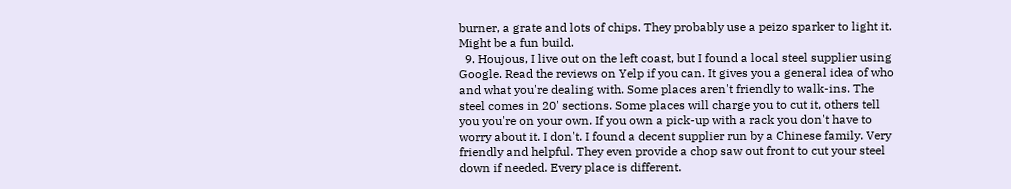burner, a grate and lots of chips. They probably use a peizo sparker to light it. Might be a fun build.
  9. Houjous, I live out on the left coast, but I found a local steel supplier using Google. Read the reviews on Yelp if you can. It gives you a general idea of who and what you're dealing with. Some places aren't friendly to walk-ins. The steel comes in 20' sections. Some places will charge you to cut it, others tell you you're on your own. If you own a pick-up with a rack you don't have to worry about it. I don't. I found a decent supplier run by a Chinese family. Very friendly and helpful. They even provide a chop saw out front to cut your steel down if needed. Every place is different.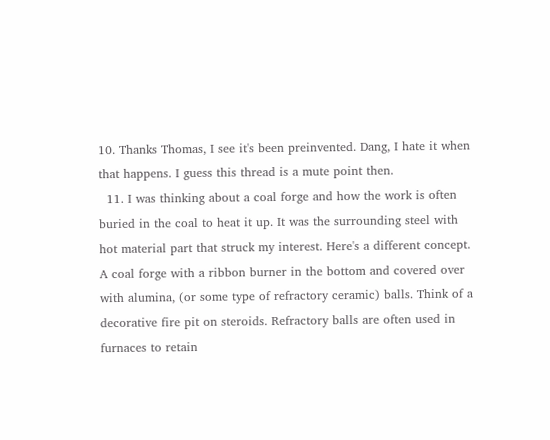10. Thanks Thomas, I see it's been preinvented. Dang, I hate it when that happens. I guess this thread is a mute point then.
  11. I was thinking about a coal forge and how the work is often buried in the coal to heat it up. It was the surrounding steel with hot material part that struck my interest. Here's a different concept. A coal forge with a ribbon burner in the bottom and covered over with alumina, (or some type of refractory ceramic) balls. Think of a decorative fire pit on steroids. Refractory balls are often used in furnaces to retain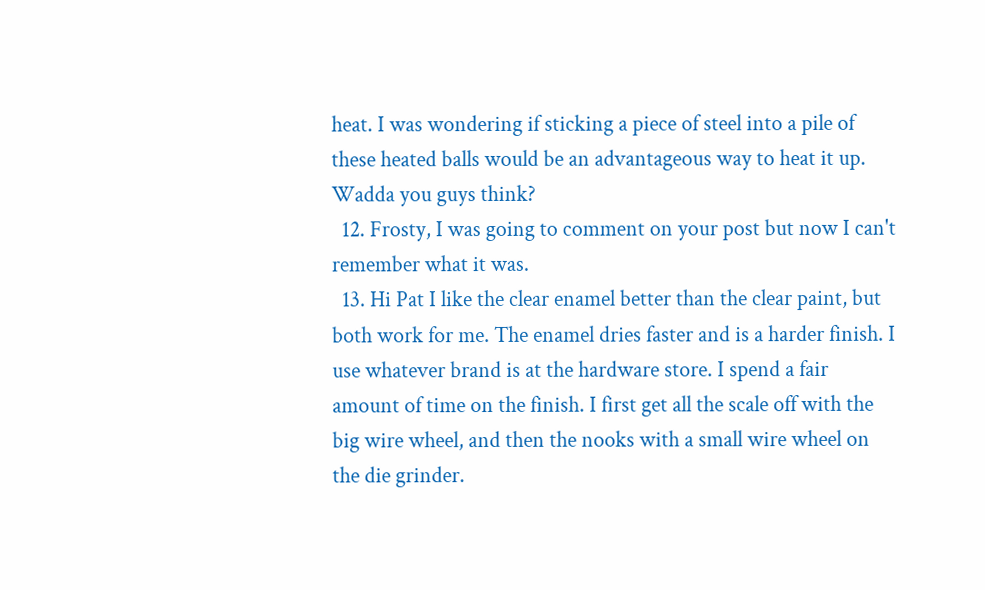heat. I was wondering if sticking a piece of steel into a pile of these heated balls would be an advantageous way to heat it up. Wadda you guys think?
  12. Frosty, I was going to comment on your post but now I can't remember what it was.
  13. Hi Pat I like the clear enamel better than the clear paint, but both work for me. The enamel dries faster and is a harder finish. I use whatever brand is at the hardware store. I spend a fair amount of time on the finish. I first get all the scale off with the big wire wheel, and then the nooks with a small wire wheel on the die grinder.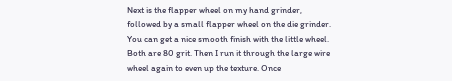Next is the flapper wheel on my hand grinder, followed by a small flapper wheel on the die grinder. You can get a nice smooth finish with the little wheel. Both are 80 grit. Then I run it through the large wire wheel again to even up the texture. Once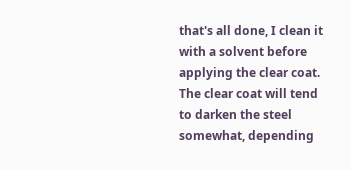that's all done, I clean it with a solvent before applying the clear coat. The clear coat will tend to darken the steel somewhat, depending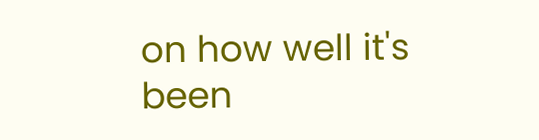on how well it's been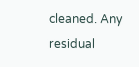cleaned. Any residual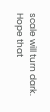scale will turn dark. Hope that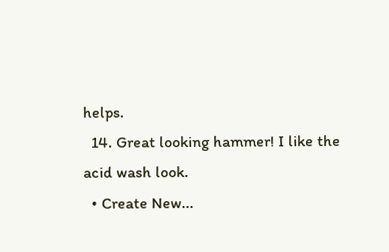helps.
  14. Great looking hammer! I like the acid wash look.
  • Create New...